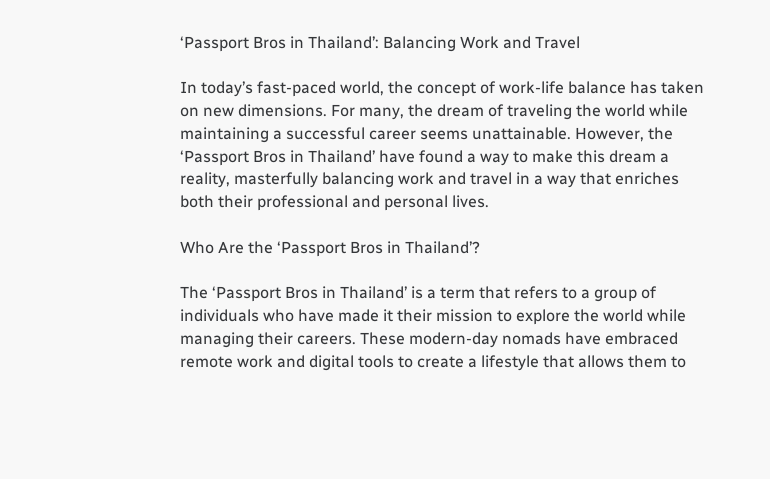‘Passport Bros in Thailand’: Balancing Work and Travel

In today’s fast-paced world, the concept of work-life balance has taken on new dimensions. For many, the dream of traveling the world while maintaining a successful career seems unattainable. However, the ‘Passport Bros in Thailand’ have found a way to make this dream a reality, masterfully balancing work and travel in a way that enriches both their professional and personal lives.

Who Are the ‘Passport Bros in Thailand’?

The ‘Passport Bros in Thailand’ is a term that refers to a group of individuals who have made it their mission to explore the world while managing their careers. These modern-day nomads have embraced remote work and digital tools to create a lifestyle that allows them to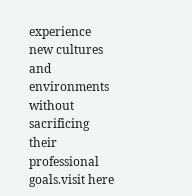experience new cultures and environments without sacrificing their professional goals.visit here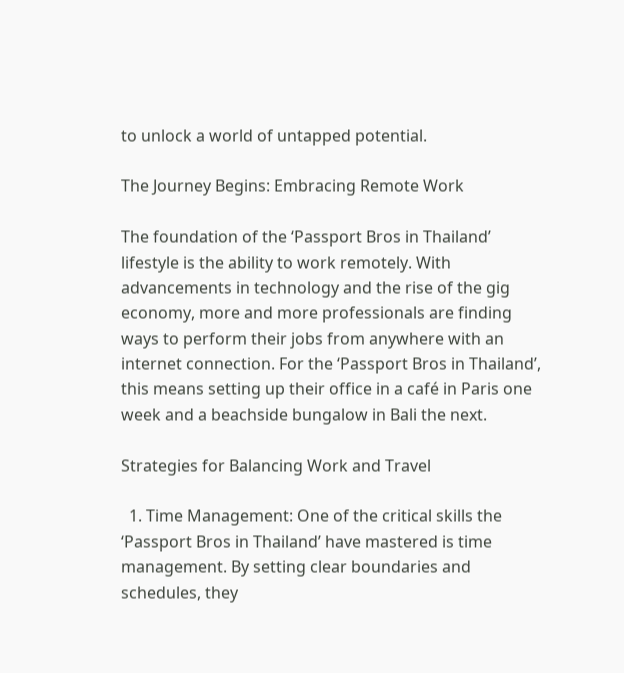to unlock a world of untapped potential.

The Journey Begins: Embracing Remote Work

The foundation of the ‘Passport Bros in Thailand’ lifestyle is the ability to work remotely. With advancements in technology and the rise of the gig economy, more and more professionals are finding ways to perform their jobs from anywhere with an internet connection. For the ‘Passport Bros in Thailand’, this means setting up their office in a café in Paris one week and a beachside bungalow in Bali the next.

Strategies for Balancing Work and Travel

  1. Time Management: One of the critical skills the ‘Passport Bros in Thailand’ have mastered is time management. By setting clear boundaries and schedules, they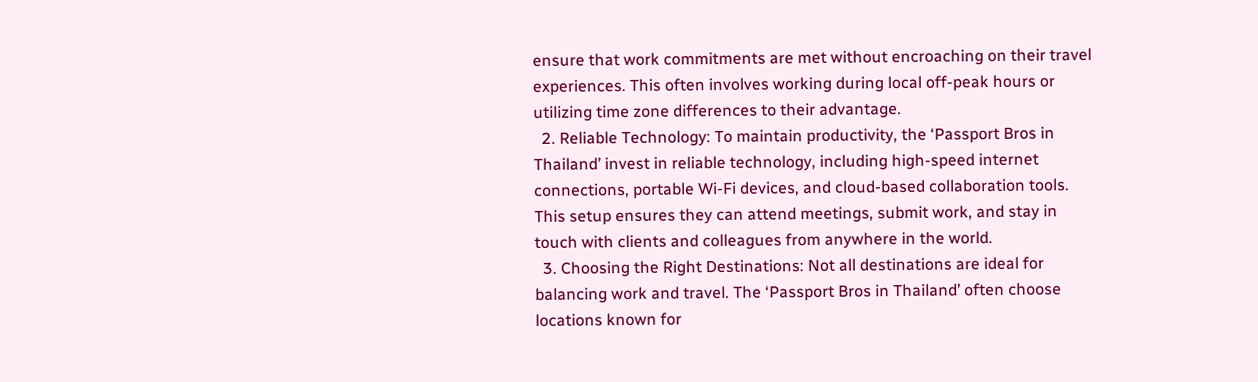ensure that work commitments are met without encroaching on their travel experiences. This often involves working during local off-peak hours or utilizing time zone differences to their advantage.
  2. Reliable Technology: To maintain productivity, the ‘Passport Bros in Thailand’ invest in reliable technology, including high-speed internet connections, portable Wi-Fi devices, and cloud-based collaboration tools. This setup ensures they can attend meetings, submit work, and stay in touch with clients and colleagues from anywhere in the world.
  3. Choosing the Right Destinations: Not all destinations are ideal for balancing work and travel. The ‘Passport Bros in Thailand’ often choose locations known for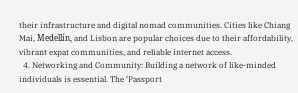their infrastructure and digital nomad communities. Cities like Chiang Mai, Medellín, and Lisbon are popular choices due to their affordability, vibrant expat communities, and reliable internet access.
  4. Networking and Community: Building a network of like-minded individuals is essential. The ‘Passport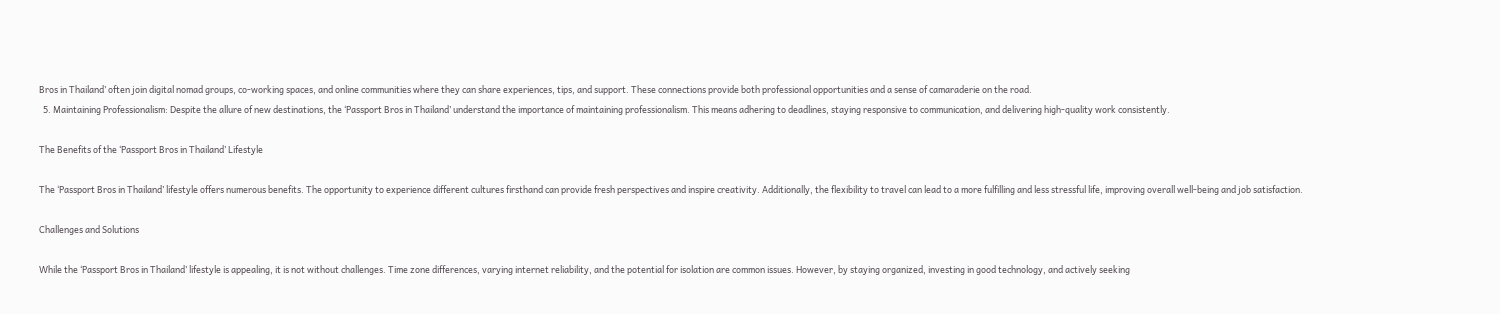Bros in Thailand’ often join digital nomad groups, co-working spaces, and online communities where they can share experiences, tips, and support. These connections provide both professional opportunities and a sense of camaraderie on the road.
  5. Maintaining Professionalism: Despite the allure of new destinations, the ‘Passport Bros in Thailand’ understand the importance of maintaining professionalism. This means adhering to deadlines, staying responsive to communication, and delivering high-quality work consistently.

The Benefits of the ‘Passport Bros in Thailand’ Lifestyle

The ‘Passport Bros in Thailand’ lifestyle offers numerous benefits. The opportunity to experience different cultures firsthand can provide fresh perspectives and inspire creativity. Additionally, the flexibility to travel can lead to a more fulfilling and less stressful life, improving overall well-being and job satisfaction.

Challenges and Solutions

While the ‘Passport Bros in Thailand’ lifestyle is appealing, it is not without challenges. Time zone differences, varying internet reliability, and the potential for isolation are common issues. However, by staying organized, investing in good technology, and actively seeking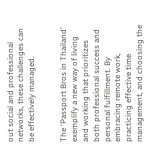out social and professional networks, these challenges can be effectively managed.


The ‘Passport Bros in Thailand’ exemplify a new way of living and working that prioritizes both professional success and personal fulfillment. By embracing remote work, practicing effective time management, and choosing the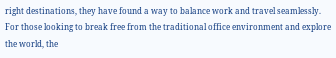right destinations, they have found a way to balance work and travel seamlessly. For those looking to break free from the traditional office environment and explore the world, the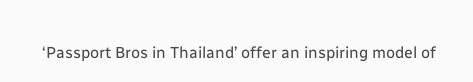‘Passport Bros in Thailand’ offer an inspiring model of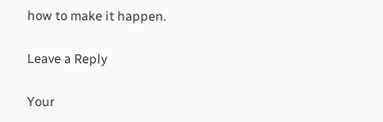how to make it happen.

Leave a Reply

Your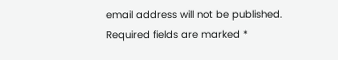email address will not be published. Required fields are marked *